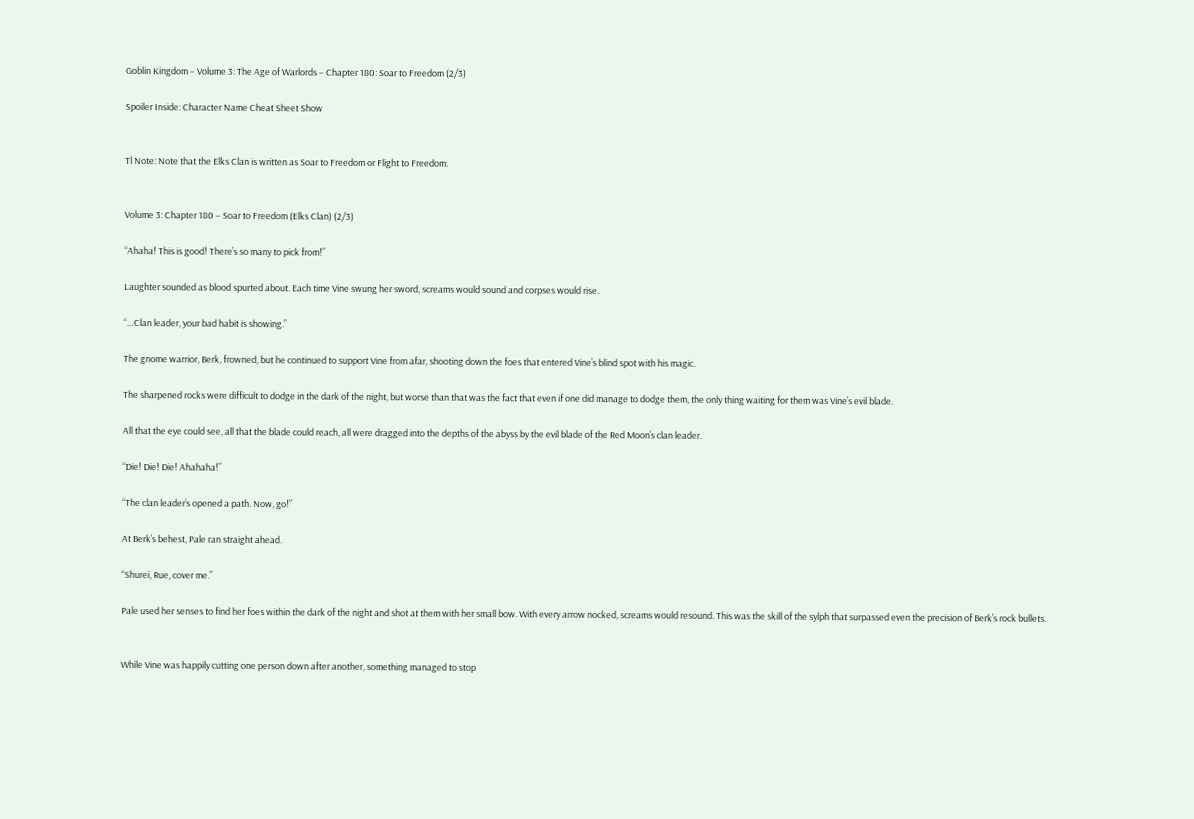Goblin Kingdom – Volume 3: The Age of Warlords – Chapter 180: Soar to Freedom (2/3)

Spoiler Inside: Character Name Cheat Sheet Show


Tl Note: Note that the Elks Clan is written as Soar to Freedom or Flight to Freedom.


Volume 3: Chapter 180 – Soar to Freedom (Elks Clan) (2/3)

“Ahaha! This is good! There’s so many to pick from!”

Laughter sounded as blood spurted about. Each time Vine swung her sword, screams would sound and corpses would rise.

“…Clan leader, your bad habit is showing.”

The gnome warrior, Berk, frowned, but he continued to support Vine from afar, shooting down the foes that entered Vine’s blind spot with his magic.

The sharpened rocks were difficult to dodge in the dark of the night, but worse than that was the fact that even if one did manage to dodge them, the only thing waiting for them was Vine’s evil blade.

All that the eye could see, all that the blade could reach, all were dragged into the depths of the abyss by the evil blade of the Red Moon’s clan leader.

“Die! Die! Die! Ahahaha!”

“The clan leader’s opened a path. Now, go!”

At Berk’s behest, Pale ran straight ahead.

“Shurei, Rue, cover me.”

Pale used her senses to find her foes within the dark of the night and shot at them with her small bow. With every arrow nocked, screams would resound. This was the skill of the sylph that surpassed even the precision of Berk’s rock bullets.


While Vine was happily cutting one person down after another, something managed to stop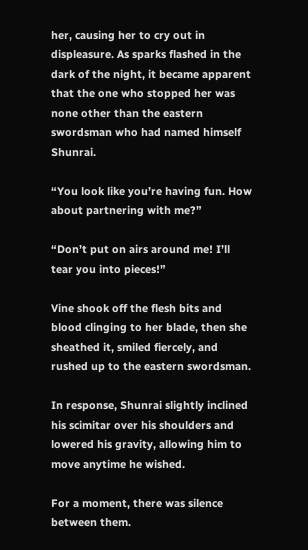her, causing her to cry out in displeasure. As sparks flashed in the dark of the night, it became apparent that the one who stopped her was none other than the eastern swordsman who had named himself Shunrai.

“You look like you’re having fun. How about partnering with me?”

“Don’t put on airs around me! I’ll tear you into pieces!”

Vine shook off the flesh bits and blood clinging to her blade, then she sheathed it, smiled fiercely, and rushed up to the eastern swordsman.

In response, Shunrai slightly inclined his scimitar over his shoulders and lowered his gravity, allowing him to move anytime he wished.

For a moment, there was silence between them.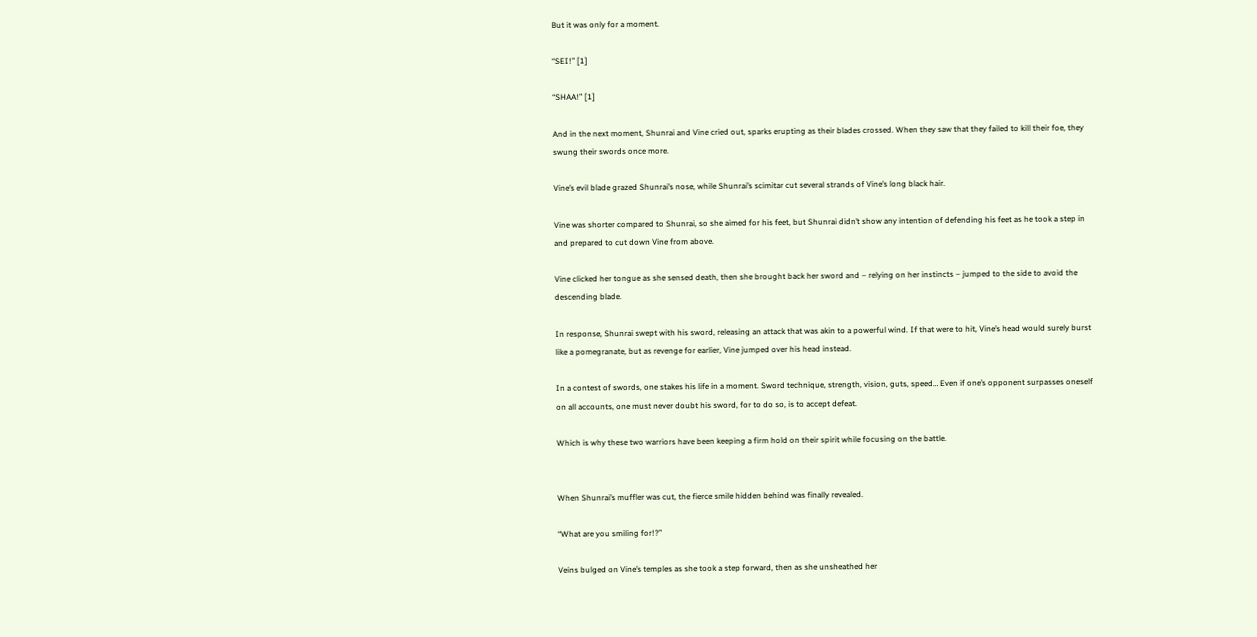But it was only for a moment.

“SEI!” [1]

“SHAA!” [1]

And in the next moment, Shunrai and Vine cried out, sparks erupting as their blades crossed. When they saw that they failed to kill their foe, they swung their swords once more.

Vine’s evil blade grazed Shunrai’s nose, while Shunrai’s scimitar cut several strands of Vine’s long black hair.

Vine was shorter compared to Shunrai, so she aimed for his feet, but Shunrai didn’t show any intention of defending his feet as he took a step in and prepared to cut down Vine from above.

Vine clicked her tongue as she sensed death, then she brought back her sword and – relying on her instincts – jumped to the side to avoid the descending blade.

In response, Shunrai swept with his sword, releasing an attack that was akin to a powerful wind. If that were to hit, Vine’s head would surely burst like a pomegranate, but as revenge for earlier, Vine jumped over his head instead.

In a contest of swords, one stakes his life in a moment. Sword technique, strength, vision, guts, speed… Even if one’s opponent surpasses oneself on all accounts, one must never doubt his sword, for to do so, is to accept defeat.

Which is why these two warriors have been keeping a firm hold on their spirit while focusing on the battle.


When Shunrai’s muffler was cut, the fierce smile hidden behind was finally revealed.

“What are you smiling for!?”

Veins bulged on Vine’s temples as she took a step forward, then as she unsheathed her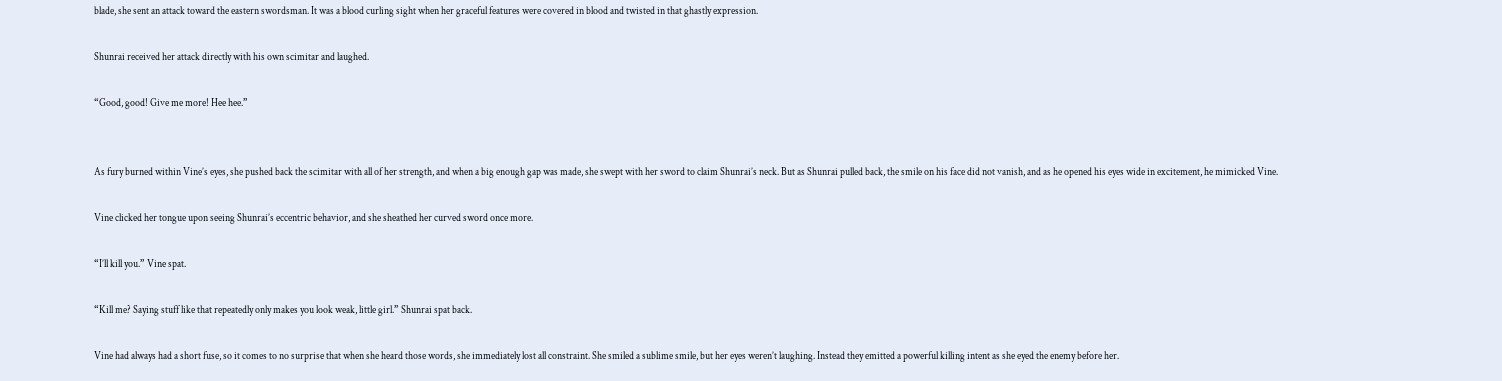blade, she sent an attack toward the eastern swordsman. It was a blood curling sight when her graceful features were covered in blood and twisted in that ghastly expression.

Shunrai received her attack directly with his own scimitar and laughed.

“Good, good! Give me more! Hee hee.”


As fury burned within Vine’s eyes, she pushed back the scimitar with all of her strength, and when a big enough gap was made, she swept with her sword to claim Shunrai’s neck. But as Shunrai pulled back, the smile on his face did not vanish, and as he opened his eyes wide in excitement, he mimicked Vine.

Vine clicked her tongue upon seeing Shunrai’s eccentric behavior, and she sheathed her curved sword once more.

“I’ll kill you.” Vine spat.

“Kill me? Saying stuff like that repeatedly only makes you look weak, little girl.” Shunrai spat back.

Vine had always had a short fuse, so it comes to no surprise that when she heard those words, she immediately lost all constraint. She smiled a sublime smile, but her eyes weren’t laughing. Instead they emitted a powerful killing intent as she eyed the enemy before her.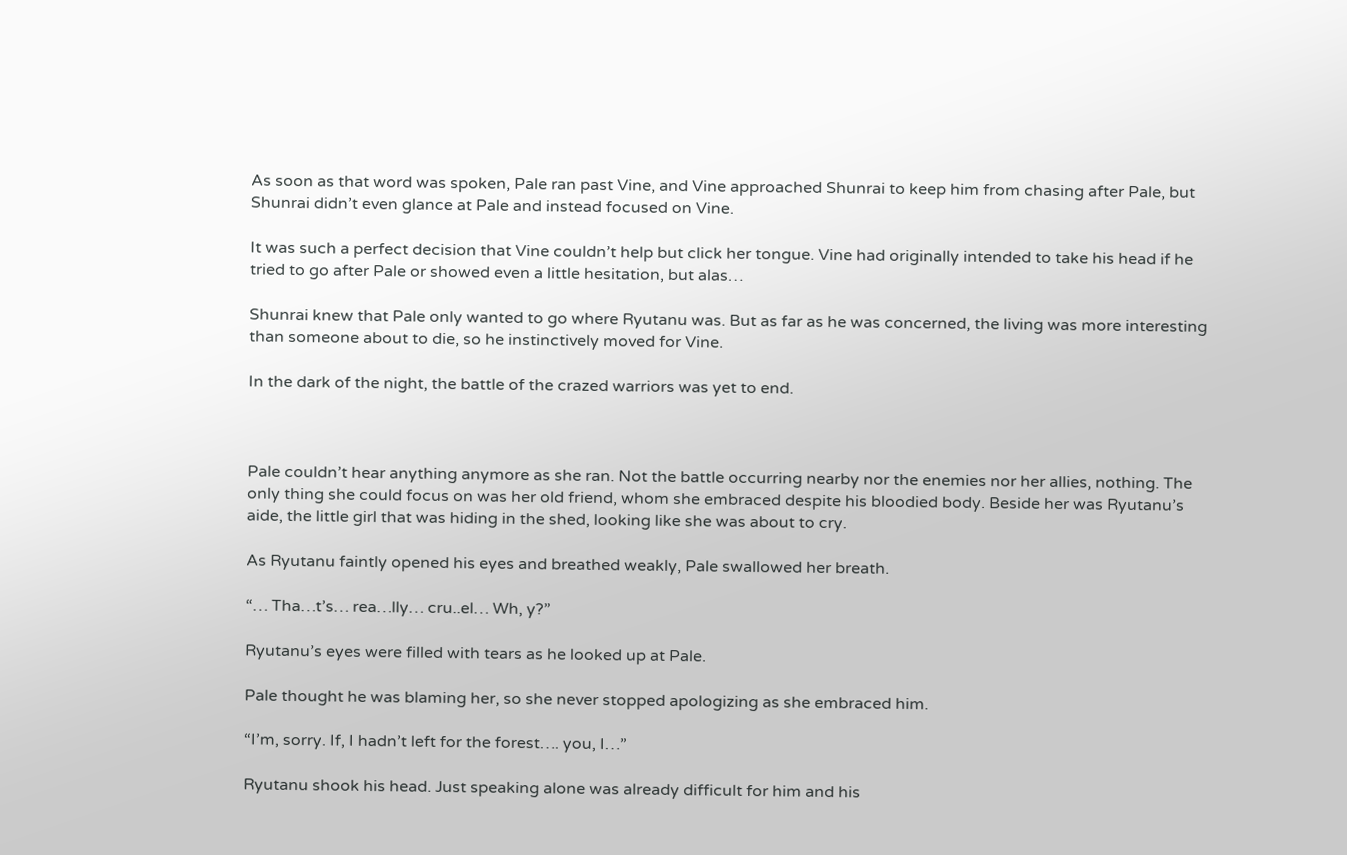As soon as that word was spoken, Pale ran past Vine, and Vine approached Shunrai to keep him from chasing after Pale, but Shunrai didn’t even glance at Pale and instead focused on Vine.

It was such a perfect decision that Vine couldn’t help but click her tongue. Vine had originally intended to take his head if he tried to go after Pale or showed even a little hesitation, but alas…

Shunrai knew that Pale only wanted to go where Ryutanu was. But as far as he was concerned, the living was more interesting than someone about to die, so he instinctively moved for Vine.

In the dark of the night, the battle of the crazed warriors was yet to end.



Pale couldn’t hear anything anymore as she ran. Not the battle occurring nearby nor the enemies nor her allies, nothing. The only thing she could focus on was her old friend, whom she embraced despite his bloodied body. Beside her was Ryutanu’s aide, the little girl that was hiding in the shed, looking like she was about to cry.

As Ryutanu faintly opened his eyes and breathed weakly, Pale swallowed her breath.

“… Tha…t’s… rea…lly… cru..el… Wh, y?”

Ryutanu’s eyes were filled with tears as he looked up at Pale.

Pale thought he was blaming her, so she never stopped apologizing as she embraced him.

“I’m, sorry. If, I hadn’t left for the forest…. you, I…”

Ryutanu shook his head. Just speaking alone was already difficult for him and his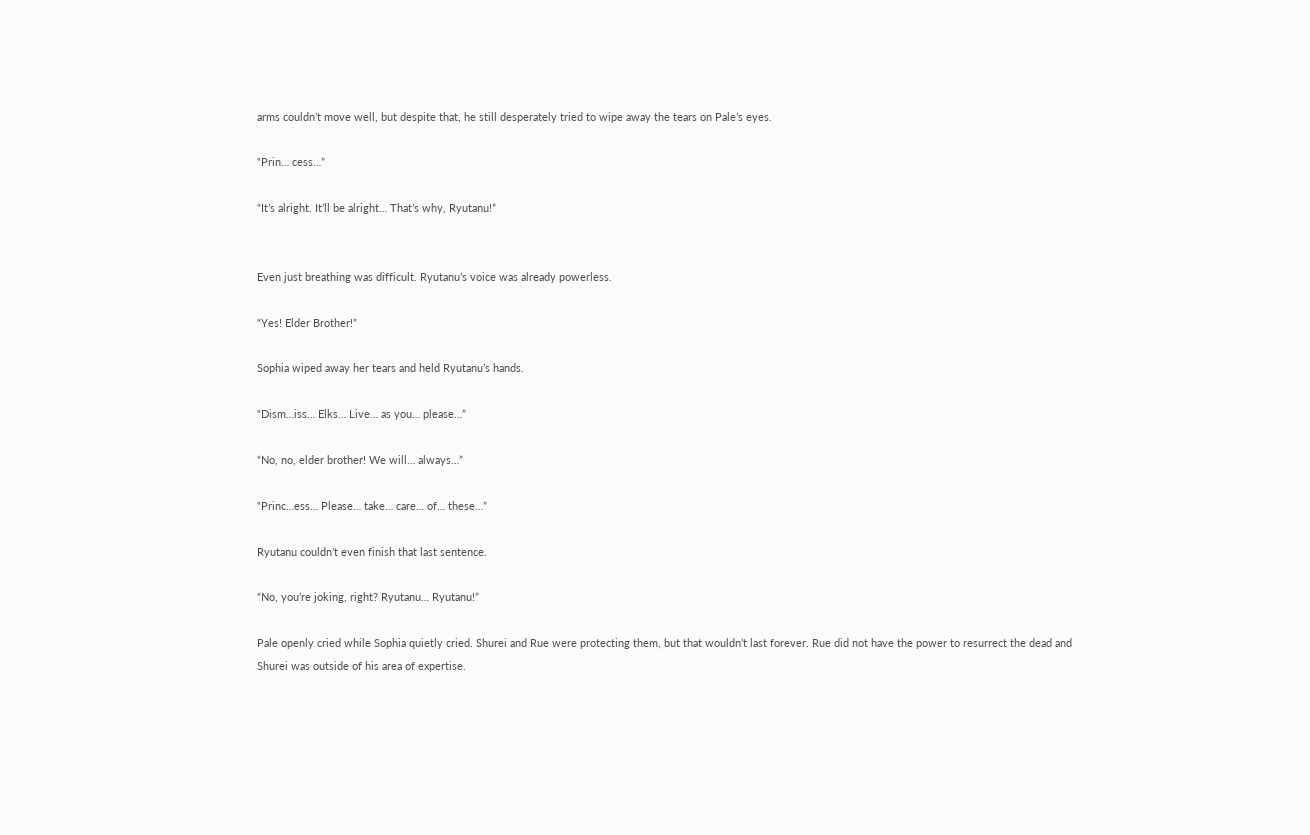arms couldn’t move well, but despite that, he still desperately tried to wipe away the tears on Pale’s eyes.

“Prin… cess…”

“It’s alright. It’ll be alright… That’s why, Ryutanu!”


Even just breathing was difficult. Ryutanu’s voice was already powerless.

“Yes! Elder Brother!”

Sophia wiped away her tears and held Ryutanu’s hands.

“Dism…iss… Elks… Live… as you… please…”

“No, no, elder brother! We will… always…”

“Princ…ess… Please… take… care… of… these…”

Ryutanu couldn’t even finish that last sentence.

“No, you’re joking, right? Ryutanu… Ryutanu!”

Pale openly cried while Sophia quietly cried. Shurei and Rue were protecting them, but that wouldn’t last forever. Rue did not have the power to resurrect the dead and Shurei was outside of his area of expertise.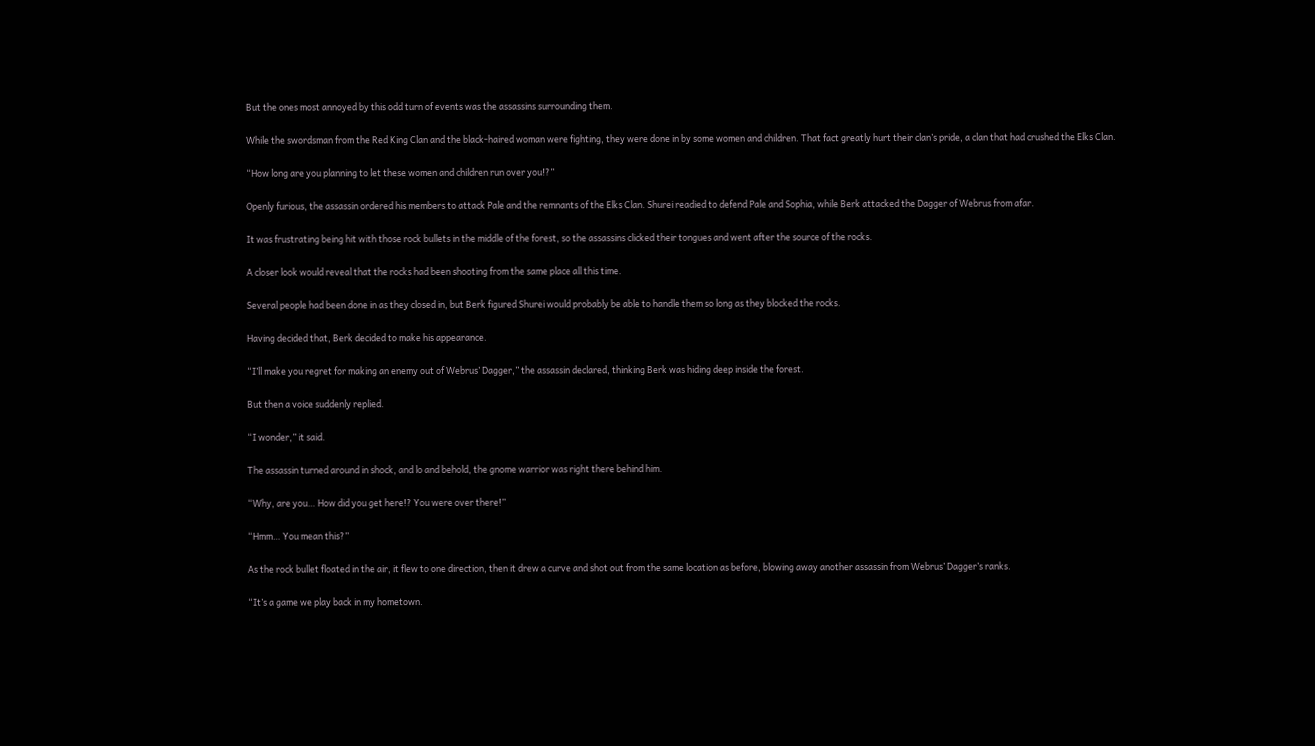But the ones most annoyed by this odd turn of events was the assassins surrounding them.

While the swordsman from the Red King Clan and the black-haired woman were fighting, they were done in by some women and children. That fact greatly hurt their clan’s pride, a clan that had crushed the Elks Clan.

“How long are you planning to let these women and children run over you!?”

Openly furious, the assassin ordered his members to attack Pale and the remnants of the Elks Clan. Shurei readied to defend Pale and Sophia, while Berk attacked the Dagger of Webrus from afar.

It was frustrating being hit with those rock bullets in the middle of the forest, so the assassins clicked their tongues and went after the source of the rocks.

A closer look would reveal that the rocks had been shooting from the same place all this time.

Several people had been done in as they closed in, but Berk figured Shurei would probably be able to handle them so long as they blocked the rocks.

Having decided that, Berk decided to make his appearance.

“I’ll make you regret for making an enemy out of Webrus’ Dagger,” the assassin declared, thinking Berk was hiding deep inside the forest.

But then a voice suddenly replied.

“I wonder,” it said.

The assassin turned around in shock, and lo and behold, the gnome warrior was right there behind him.

“Why, are you… How did you get here!? You were over there!”

“Hmm… You mean this?”

As the rock bullet floated in the air, it flew to one direction, then it drew a curve and shot out from the same location as before, blowing away another assassin from Webrus’ Dagger’s ranks.

“It’s a game we play back in my hometown.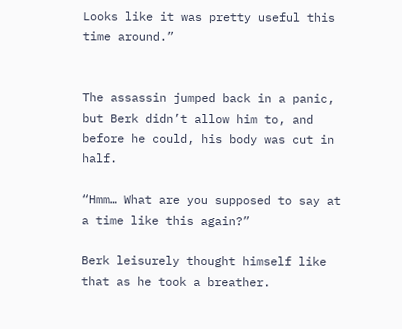Looks like it was pretty useful this time around.”


The assassin jumped back in a panic, but Berk didn’t allow him to, and before he could, his body was cut in half.

“Hmm… What are you supposed to say at a time like this again?”

Berk leisurely thought himself like that as he took a breather.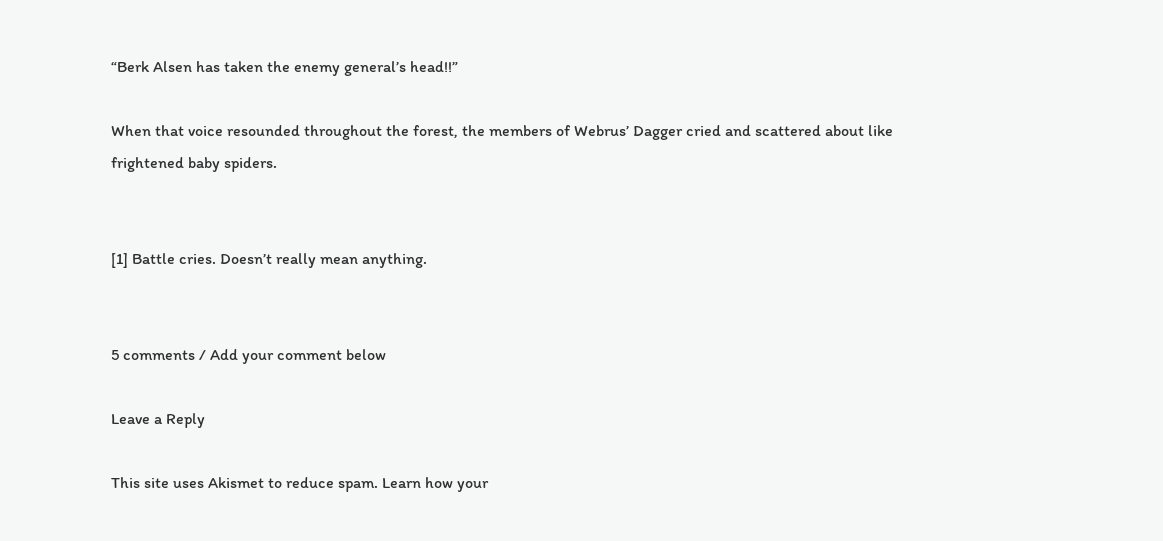“Berk Alsen has taken the enemy general’s head!!”

When that voice resounded throughout the forest, the members of Webrus’ Dagger cried and scattered about like frightened baby spiders.


[1] Battle cries. Doesn’t really mean anything.


5 comments / Add your comment below

Leave a Reply

This site uses Akismet to reduce spam. Learn how your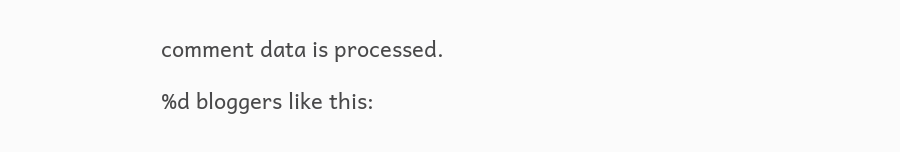comment data is processed.

%d bloggers like this: